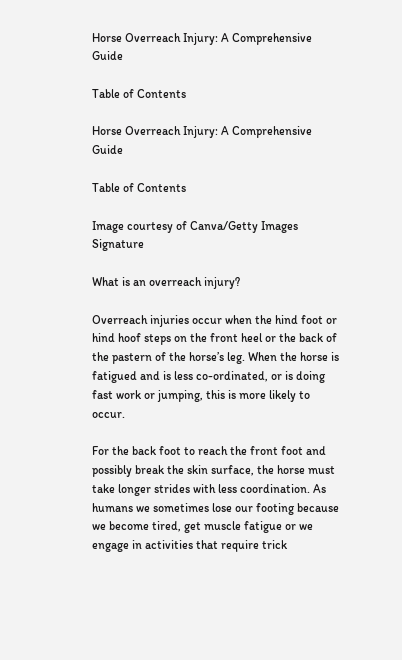Horse Overreach Injury: A Comprehensive Guide

Table of Contents

Horse Overreach Injury: A Comprehensive Guide

Table of Contents

Image courtesy of Canva/Getty Images Signature

What is an overreach injury?

Overreach injuries occur when the hind foot or hind hoof steps on the front heel or the back of the pastern of the horse’s leg. When the horse is fatigued and is less co-ordinated, or is doing fast work or jumping, this is more likely to occur.

For the back foot to reach the front foot and possibly break the skin surface, the horse must take longer strides with less coordination. As humans we sometimes lose our footing because we become tired, get muscle fatigue or we engage in activities that require trick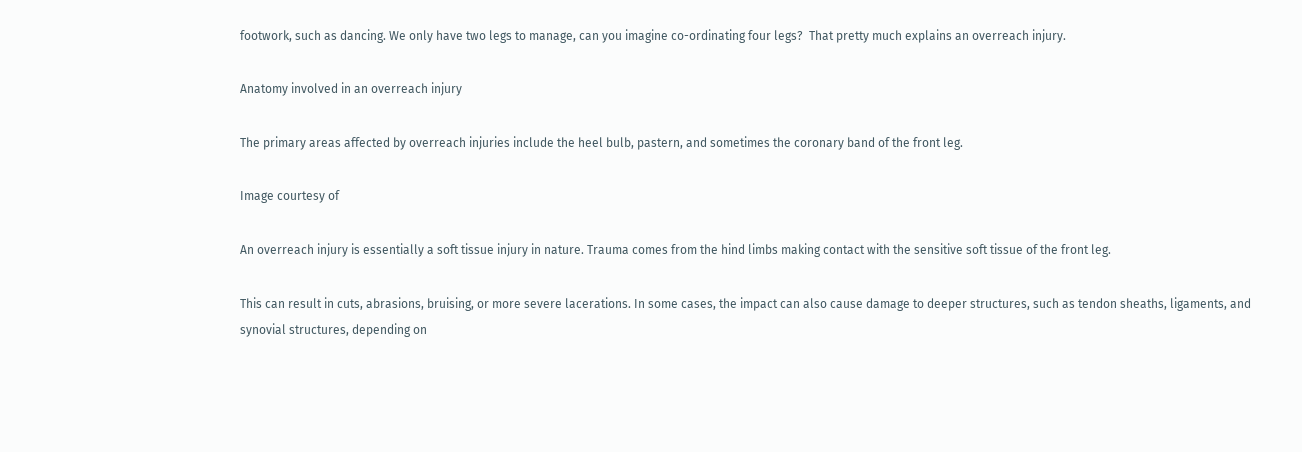footwork, such as dancing. We only have two legs to manage, can you imagine co-ordinating four legs?  That pretty much explains an overreach injury.

Anatomy involved in an overreach injury

The primary areas affected by overreach injuries include the heel bulb, pastern, and sometimes the coronary band of the front leg.

Image courtesy of

An overreach injury is essentially a soft tissue injury in nature. Trauma comes from the hind limbs making contact with the sensitive soft tissue of the front leg.

This can result in cuts, abrasions, bruising, or more severe lacerations. In some cases, the impact can also cause damage to deeper structures, such as tendon sheaths, ligaments, and synovial structures, depending on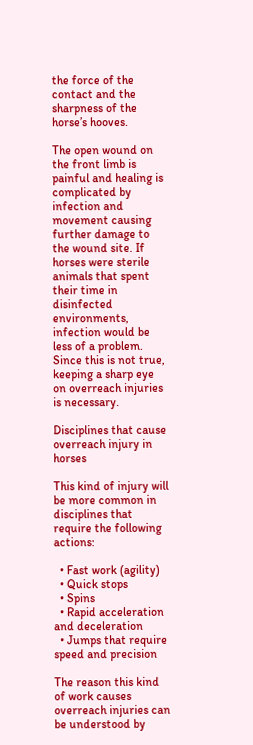the force of the contact and the sharpness of the horse’s hooves.

The open wound on the front limb is painful and healing is complicated by infection and movement causing further damage to the wound site. If horses were sterile animals that spent their time in disinfected environments, infection would be less of a problem. Since this is not true, keeping a sharp eye on overreach injuries is necessary.

Disciplines that cause overreach injury in horses

This kind of injury will be more common in disciplines that require the following actions:

  • Fast work (agility)
  • Quick stops
  • Spins
  • Rapid acceleration and deceleration
  • Jumps that require speed and precision

The reason this kind of work causes overreach injuries can be understood by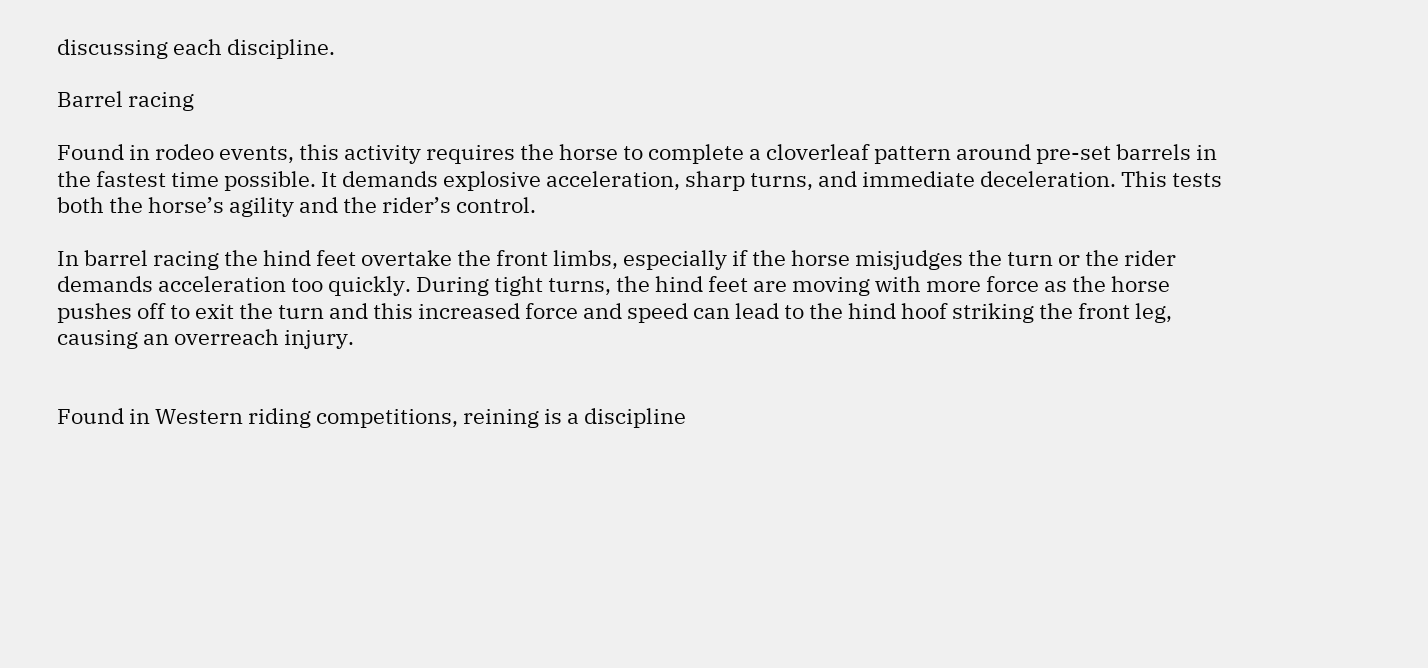discussing each discipline.

Barrel racing

Found in rodeo events, this activity requires the horse to complete a cloverleaf pattern around pre-set barrels in the fastest time possible. It demands explosive acceleration, sharp turns, and immediate deceleration. This tests both the horse’s agility and the rider’s control.

In barrel racing the hind feet overtake the front limbs, especially if the horse misjudges the turn or the rider demands acceleration too quickly. During tight turns, the hind feet are moving with more force as the horse pushes off to exit the turn and this increased force and speed can lead to the hind hoof striking the front leg, causing an overreach injury.


Found in Western riding competitions, reining is a discipline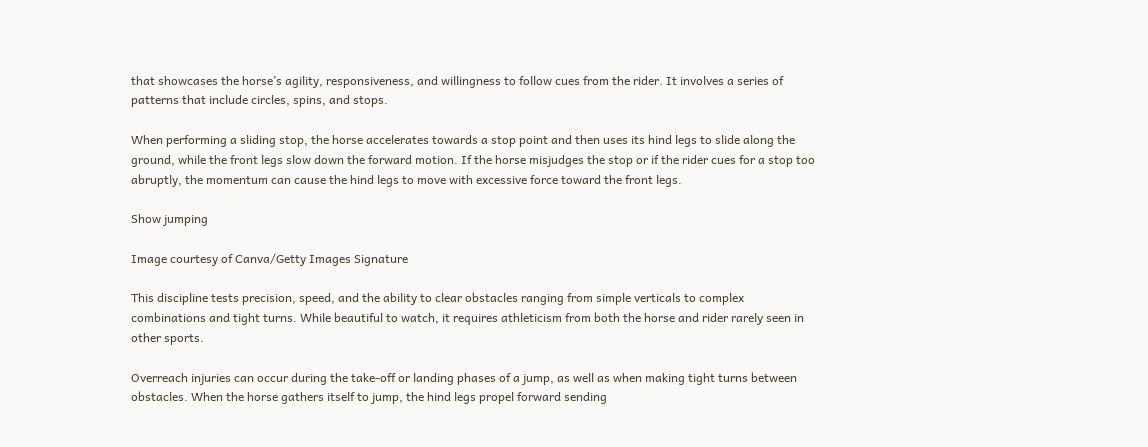that showcases the horse’s agility, responsiveness, and willingness to follow cues from the rider. It involves a series of patterns that include circles, spins, and stops.

When performing a sliding stop, the horse accelerates towards a stop point and then uses its hind legs to slide along the ground, while the front legs slow down the forward motion. If the horse misjudges the stop or if the rider cues for a stop too abruptly, the momentum can cause the hind legs to move with excessive force toward the front legs.

Show jumping

Image courtesy of Canva/Getty Images Signature

This discipline tests precision, speed, and the ability to clear obstacles ranging from simple verticals to complex combinations and tight turns. While beautiful to watch, it requires athleticism from both the horse and rider rarely seen in other sports.

Overreach injuries can occur during the take-off or landing phases of a jump, as well as when making tight turns between obstacles. When the horse gathers itself to jump, the hind legs propel forward sending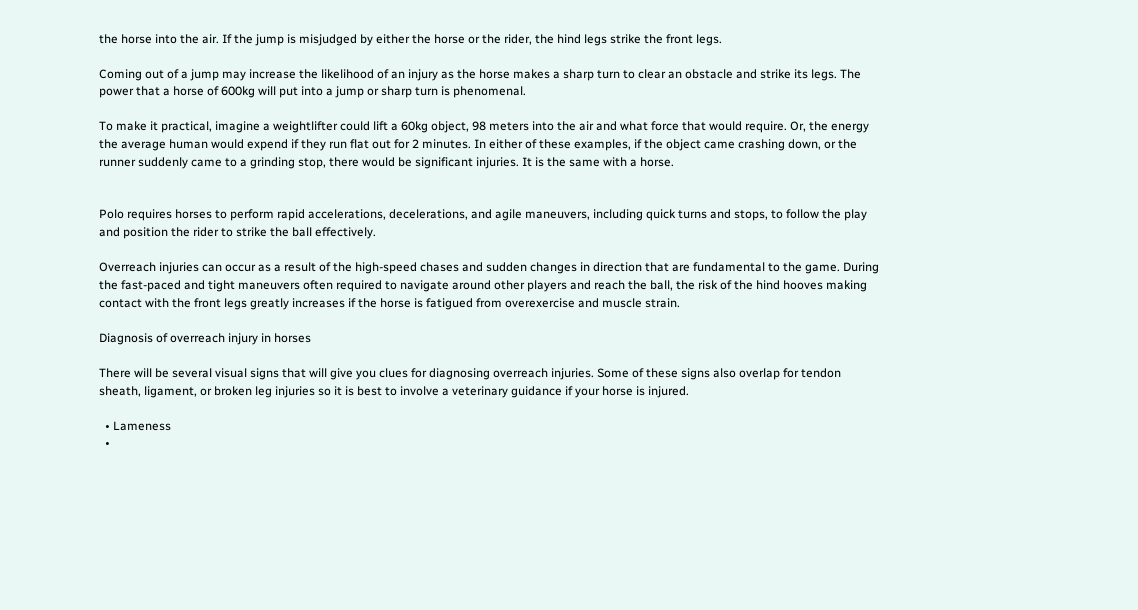the horse into the air. If the jump is misjudged by either the horse or the rider, the hind legs strike the front legs.

Coming out of a jump may increase the likelihood of an injury as the horse makes a sharp turn to clear an obstacle and strike its legs. The power that a horse of 600kg will put into a jump or sharp turn is phenomenal.

To make it practical, imagine a weightlifter could lift a 60kg object, 98 meters into the air and what force that would require. Or, the energy the average human would expend if they run flat out for 2 minutes. In either of these examples, if the object came crashing down, or the runner suddenly came to a grinding stop, there would be significant injuries. It is the same with a horse.


Polo requires horses to perform rapid accelerations, decelerations, and agile maneuvers, including quick turns and stops, to follow the play and position the rider to strike the ball effectively.

Overreach injuries can occur as a result of the high-speed chases and sudden changes in direction that are fundamental to the game. During the fast-paced and tight maneuvers often required to navigate around other players and reach the ball, the risk of the hind hooves making contact with the front legs greatly increases if the horse is fatigued from overexercise and muscle strain.

Diagnosis of overreach injury in horses

There will be several visual signs that will give you clues for diagnosing overreach injuries. Some of these signs also overlap for tendon sheath, ligament, or broken leg injuries so it is best to involve a veterinary guidance if your horse is injured.

  • Lameness
  •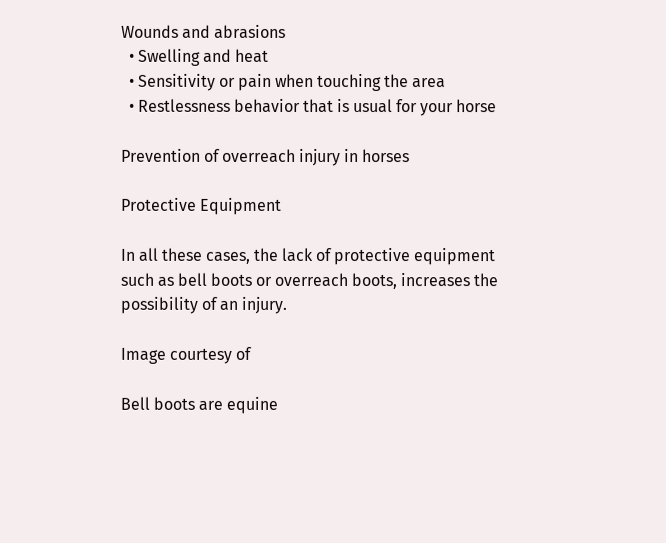Wounds and abrasions
  • Swelling and heat
  • Sensitivity or pain when touching the area
  • Restlessness behavior that is usual for your horse

Prevention of overreach injury in horses

Protective Equipment

In all these cases, the lack of protective equipment such as bell boots or overreach boots, increases the possibility of an injury.

Image courtesy of

Bell boots are equine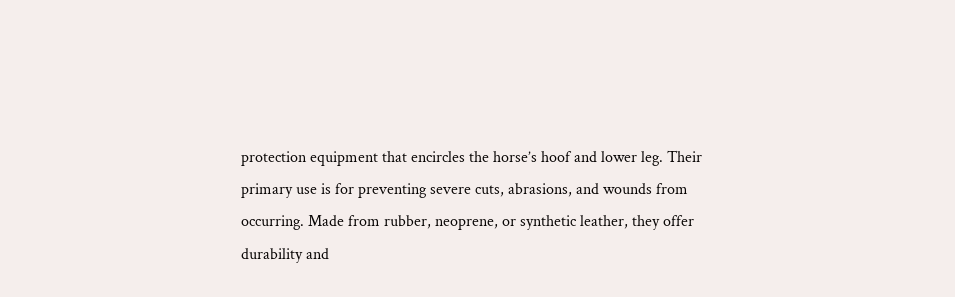protection equipment that encircles the horse’s hoof and lower leg. Their primary use is for preventing severe cuts, abrasions, and wounds from occurring. Made from rubber, neoprene, or synthetic leather, they offer durability and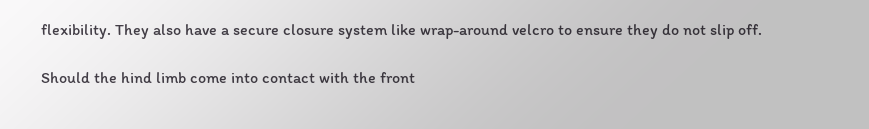flexibility. They also have a secure closure system like wrap-around velcro to ensure they do not slip off.

Should the hind limb come into contact with the front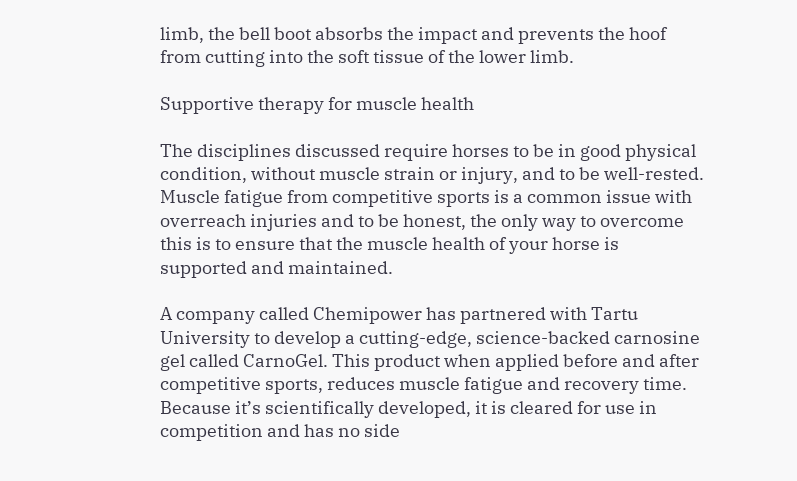limb, the bell boot absorbs the impact and prevents the hoof from cutting into the soft tissue of the lower limb.

Supportive therapy for muscle health

The disciplines discussed require horses to be in good physical condition, without muscle strain or injury, and to be well-rested. Muscle fatigue from competitive sports is a common issue with overreach injuries and to be honest, the only way to overcome this is to ensure that the muscle health of your horse is supported and maintained.

A company called Chemipower has partnered with Tartu University to develop a cutting-edge, science-backed carnosine gel called CarnoGel. This product when applied before and after competitive sports, reduces muscle fatigue and recovery time. Because it’s scientifically developed, it is cleared for use in competition and has no side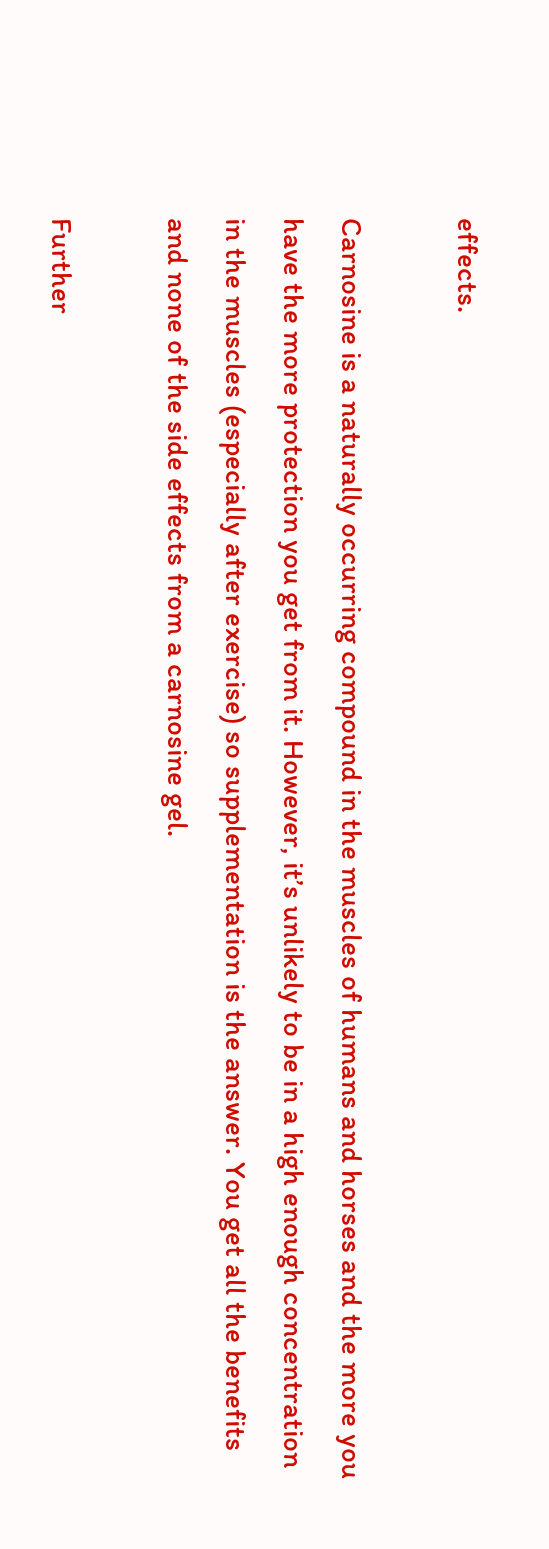effects.

Carnosine is a naturally occurring compound in the muscles of humans and horses and the more you have the more protection you get from it. However, it’s unlikely to be in a high enough concentration in the muscles (especially after exercise) so supplementation is the answer. You get all the benefits and none of the side effects from a carnosine gel.

Further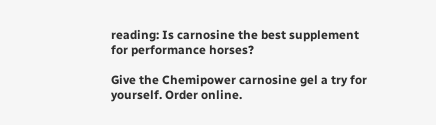reading: Is carnosine the best supplement for performance horses?

Give the Chemipower carnosine gel a try for yourself. Order online.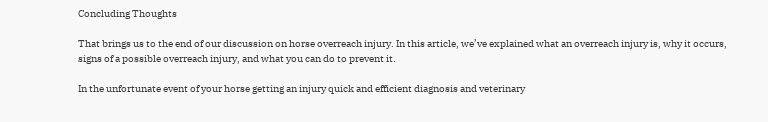Concluding Thoughts

That brings us to the end of our discussion on horse overreach injury. In this article, we’ve explained what an overreach injury is, why it occurs, signs of a possible overreach injury, and what you can do to prevent it.

In the unfortunate event of your horse getting an injury quick and efficient diagnosis and veterinary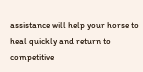assistance will help your horse to heal quickly and return to competitive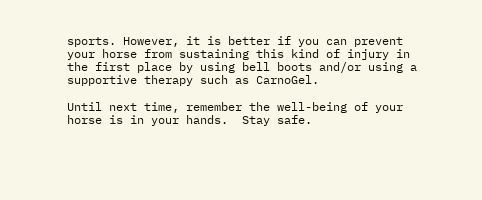sports. However, it is better if you can prevent your horse from sustaining this kind of injury in the first place by using bell boots and/or using a supportive therapy such as CarnoGel.

Until next time, remember the well-being of your horse is in your hands.  Stay safe.